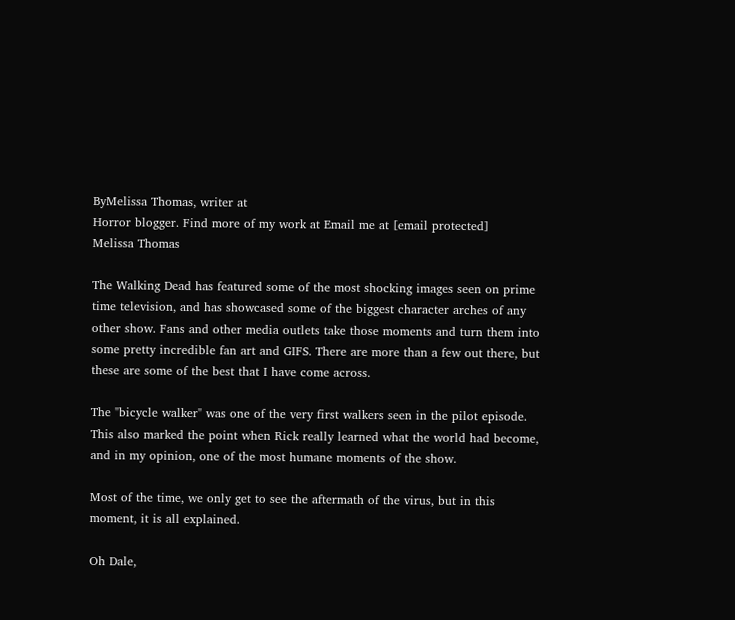ByMelissa Thomas, writer at
Horror blogger. Find more of my work at Email me at [email protected]
Melissa Thomas

The Walking Dead has featured some of the most shocking images seen on prime time television, and has showcased some of the biggest character arches of any other show. Fans and other media outlets take those moments and turn them into some pretty incredible fan art and GIFS. There are more than a few out there, but these are some of the best that I have come across.

The "bicycle walker" was one of the very first walkers seen in the pilot episode. This also marked the point when Rick really learned what the world had become, and in my opinion, one of the most humane moments of the show.

Most of the time, we only get to see the aftermath of the virus, but in this moment, it is all explained.

Oh Dale,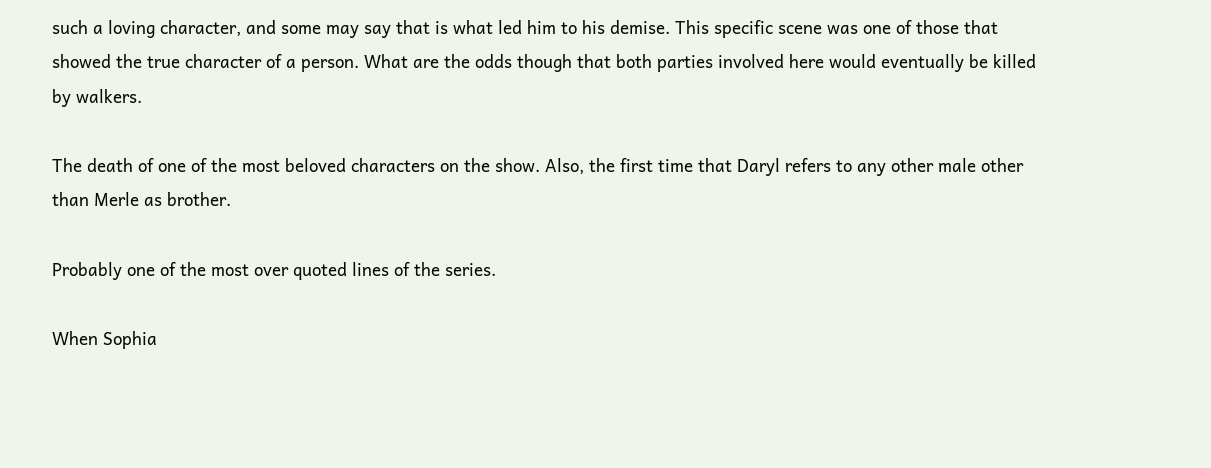such a loving character, and some may say that is what led him to his demise. This specific scene was one of those that showed the true character of a person. What are the odds though that both parties involved here would eventually be killed by walkers.

The death of one of the most beloved characters on the show. Also, the first time that Daryl refers to any other male other than Merle as brother.

Probably one of the most over quoted lines of the series.

When Sophia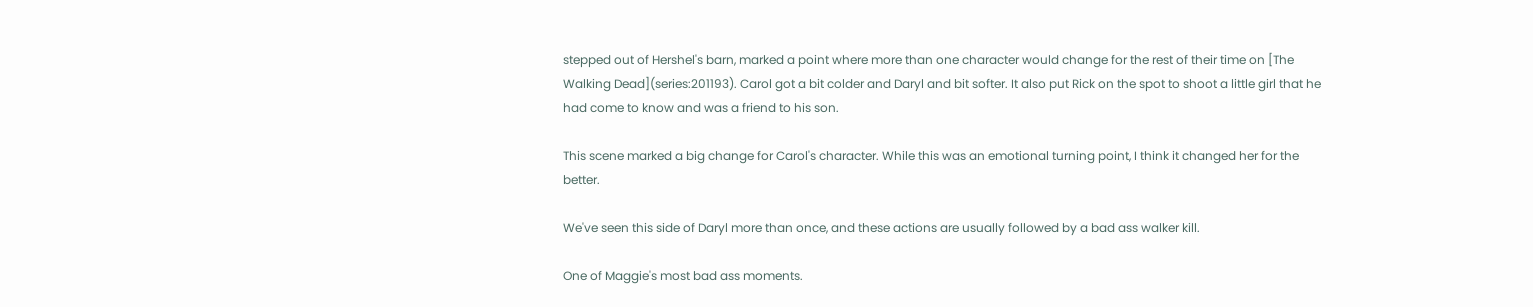stepped out of Hershel's barn, marked a point where more than one character would change for the rest of their time on [The Walking Dead](series:201193). Carol got a bit colder and Daryl and bit softer. It also put Rick on the spot to shoot a little girl that he had come to know and was a friend to his son.

This scene marked a big change for Carol's character. While this was an emotional turning point, I think it changed her for the better.

We've seen this side of Daryl more than once, and these actions are usually followed by a bad ass walker kill.

One of Maggie's most bad ass moments.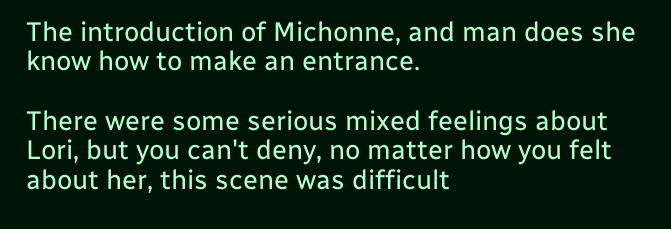The introduction of Michonne, and man does she know how to make an entrance.

There were some serious mixed feelings about Lori, but you can't deny, no matter how you felt about her, this scene was difficult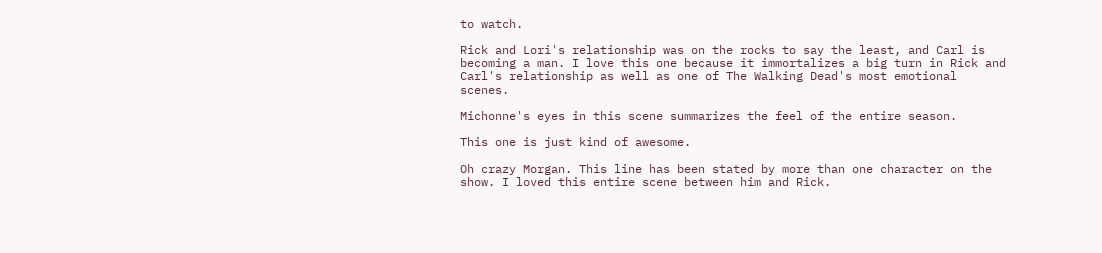to watch.

Rick and Lori's relationship was on the rocks to say the least, and Carl is becoming a man. I love this one because it immortalizes a big turn in Rick and Carl's relationship as well as one of The Walking Dead's most emotional scenes.

Michonne's eyes in this scene summarizes the feel of the entire season.

This one is just kind of awesome.

Oh crazy Morgan. This line has been stated by more than one character on the show. I loved this entire scene between him and Rick.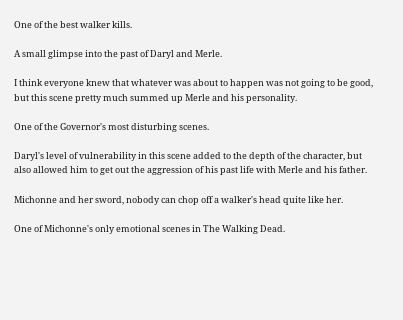One of the best walker kills.

A small glimpse into the past of Daryl and Merle.

I think everyone knew that whatever was about to happen was not going to be good, but this scene pretty much summed up Merle and his personality.

One of the Governor's most disturbing scenes.

Daryl's level of vulnerability in this scene added to the depth of the character, but also allowed him to get out the aggression of his past life with Merle and his father.

Michonne and her sword, nobody can chop off a walker's head quite like her.

One of Michonne's only emotional scenes in The Walking Dead.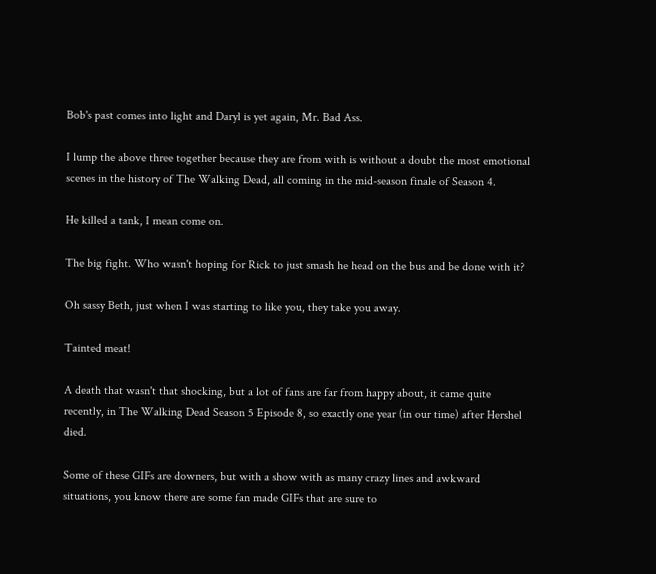Bob's past comes into light and Daryl is yet again, Mr. Bad Ass.

I lump the above three together because they are from with is without a doubt the most emotional scenes in the history of The Walking Dead, all coming in the mid-season finale of Season 4.

He killed a tank, I mean come on.

The big fight. Who wasn't hoping for Rick to just smash he head on the bus and be done with it?

Oh sassy Beth, just when I was starting to like you, they take you away.

Tainted meat!

A death that wasn't that shocking, but a lot of fans are far from happy about, it came quite recently, in The Walking Dead Season 5 Episode 8, so exactly one year (in our time) after Hershel died.

Some of these GIFs are downers, but with a show with as many crazy lines and awkward situations, you know there are some fan made GIFs that are sure to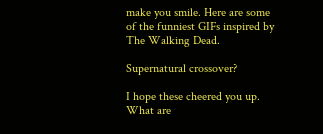make you smile. Here are some of the funniest GIFs inspired by The Walking Dead.

Supernatural crossover?

I hope these cheered you up. What are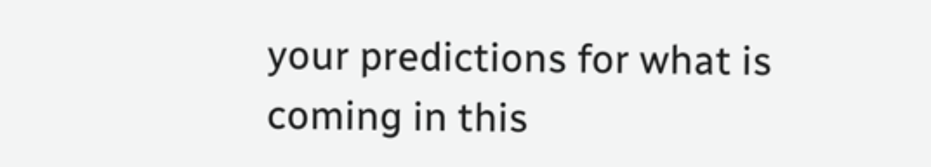your predictions for what is coming in this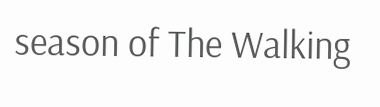season of The Walking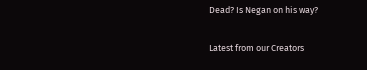Dead? Is Negan on his way?


Latest from our Creators